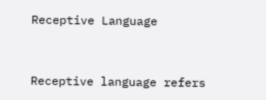Receptive Language


Receptive language refers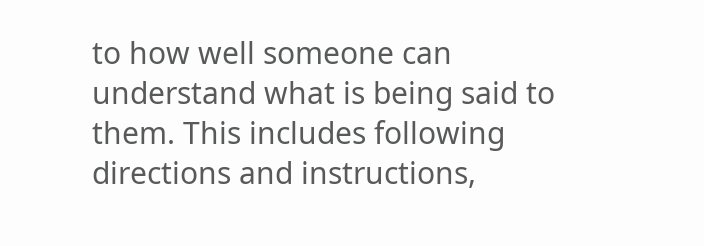to how well someone can understand what is being said to them. This includes following directions and instructions,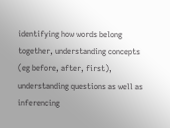identifying how words belong together, understanding concepts (eg before, after, first), understanding questions as well as inferencing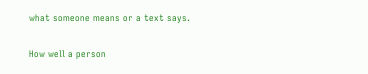what someone means or a text says.

How well a person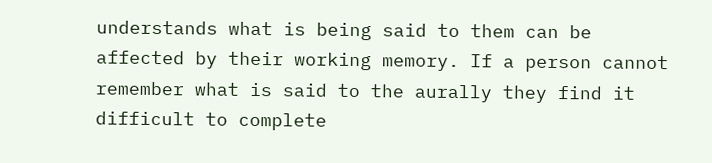understands what is being said to them can be affected by their working memory. If a person cannot remember what is said to the aurally they find it difficult to complete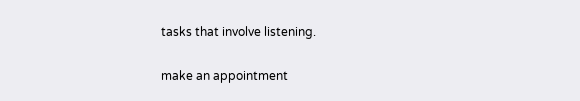tasks that involve listening.

make an appointment